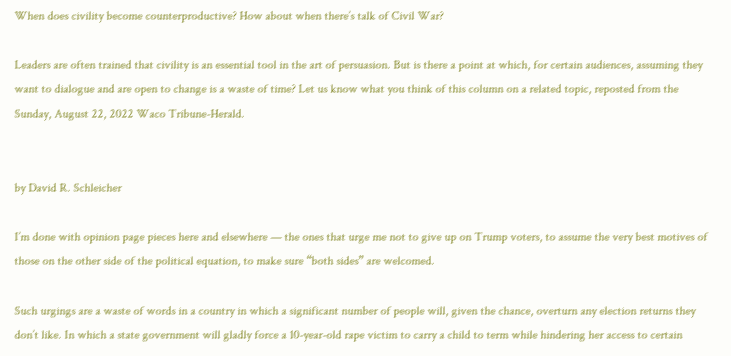When does civility become counterproductive? How about when there’s talk of Civil War?

Leaders are often trained that civility is an essential tool in the art of persuasion. But is there a point at which, for certain audiences, assuming they want to dialogue and are open to change is a waste of time? Let us know what you think of this column on a related topic, reposted from the Sunday, August 22, 2022 Waco Tribune-Herald.


by David R. Schleicher

I’m done with opinion page pieces here and elsewhere — the ones that urge me not to give up on Trump voters, to assume the very best motives of those on the other side of the political equation, to make sure “both sides” are welcomed.

Such urgings are a waste of words in a country in which a significant number of people will, given the chance, overturn any election returns they don’t like. In which a state government will gladly force a 10-year-old rape victim to carry a child to term while hindering her access to certain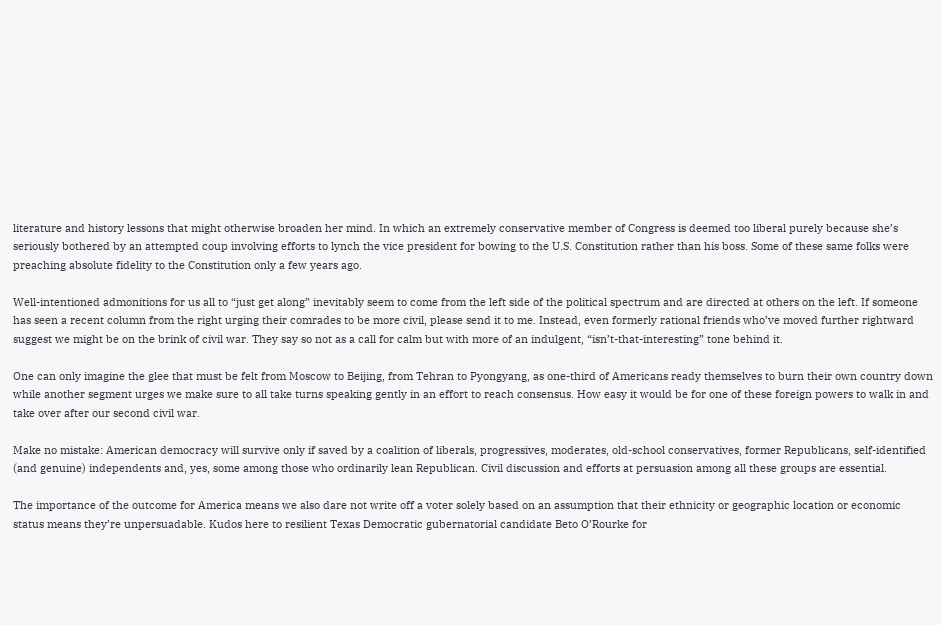literature and history lessons that might otherwise broaden her mind. In which an extremely conservative member of Congress is deemed too liberal purely because she’s seriously bothered by an attempted coup involving efforts to lynch the vice president for bowing to the U.S. Constitution rather than his boss. Some of these same folks were preaching absolute fidelity to the Constitution only a few years ago.

Well-intentioned admonitions for us all to “just get along” inevitably seem to come from the left side of the political spectrum and are directed at others on the left. If someone has seen a recent column from the right urging their comrades to be more civil, please send it to me. Instead, even formerly rational friends who’ve moved further rightward suggest we might be on the brink of civil war. They say so not as a call for calm but with more of an indulgent, “isn’t-that-interesting” tone behind it.

One can only imagine the glee that must be felt from Moscow to Beijing, from Tehran to Pyongyang, as one-third of Americans ready themselves to burn their own country down while another segment urges we make sure to all take turns speaking gently in an effort to reach consensus. How easy it would be for one of these foreign powers to walk in and take over after our second civil war.

Make no mistake: American democracy will survive only if saved by a coalition of liberals, progressives, moderates, old-school conservatives, former Republicans, self-identified (and genuine) independents and, yes, some among those who ordinarily lean Republican. Civil discussion and efforts at persuasion among all these groups are essential.

The importance of the outcome for America means we also dare not write off a voter solely based on an assumption that their ethnicity or geographic location or economic status means they’re unpersuadable. Kudos here to resilient Texas Democratic gubernatorial candidate Beto O’Rourke for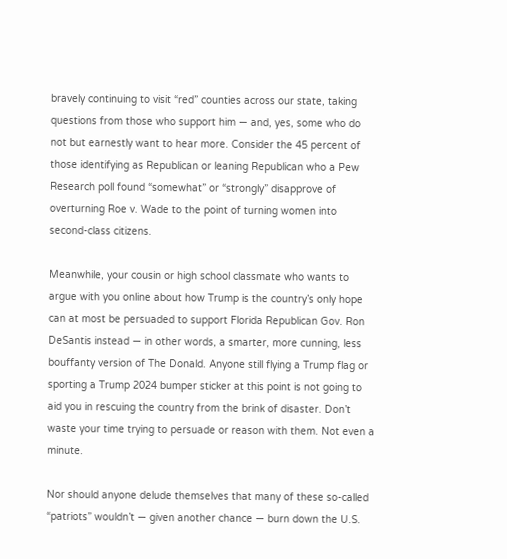bravely continuing to visit “red” counties across our state, taking questions from those who support him — and, yes, some who do not but earnestly want to hear more. Consider the 45 percent of those identifying as Republican or leaning Republican who a Pew Research poll found “somewhat” or “strongly” disapprove of overturning Roe v. Wade to the point of turning women into second-class citizens.

Meanwhile, your cousin or high school classmate who wants to argue with you online about how Trump is the country’s only hope can at most be persuaded to support Florida Republican Gov. Ron DeSantis instead — in other words, a smarter, more cunning, less bouffanty version of The Donald. Anyone still flying a Trump flag or sporting a Trump 2024 bumper sticker at this point is not going to aid you in rescuing the country from the brink of disaster. Don’t waste your time trying to persuade or reason with them. Not even a minute.

Nor should anyone delude themselves that many of these so-called “patriots” wouldn’t — given another chance — burn down the U.S.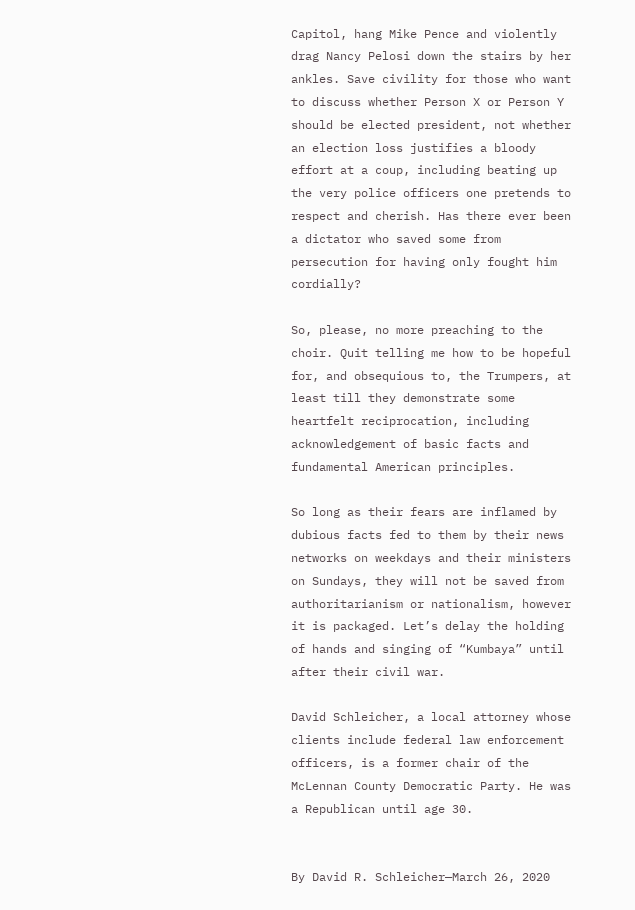Capitol, hang Mike Pence and violently drag Nancy Pelosi down the stairs by her ankles. Save civility for those who want to discuss whether Person X or Person Y should be elected president, not whether an election loss justifies a bloody effort at a coup, including beating up the very police officers one pretends to respect and cherish. Has there ever been a dictator who saved some from persecution for having only fought him cordially?

So, please, no more preaching to the choir. Quit telling me how to be hopeful for, and obsequious to, the Trumpers, at least till they demonstrate some heartfelt reciprocation, including acknowledgement of basic facts and fundamental American principles.

So long as their fears are inflamed by dubious facts fed to them by their news networks on weekdays and their ministers on Sundays, they will not be saved from authoritarianism or nationalism, however it is packaged. Let’s delay the holding of hands and singing of “Kumbaya” until after their civil war.

David Schleicher, a local attorney whose clients include federal law enforcement officers, is a former chair of the McLennan County Democratic Party. He was a Republican until age 30.


By David R. Schleicher—March 26, 2020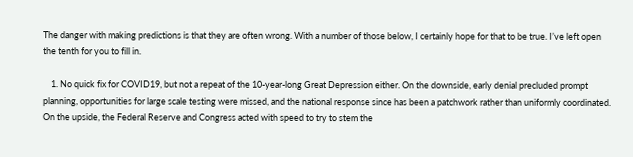The danger with making predictions is that they are often wrong. With a number of those below, I certainly hope for that to be true. I’ve left open the tenth for you to fill in.

    1. No quick fix for COVID19, but not a repeat of the 10-year-long Great Depression either. On the downside, early denial precluded prompt planning, opportunities for large scale testing were missed, and the national response since has been a patchwork rather than uniformly coordinated. On the upside, the Federal Reserve and Congress acted with speed to try to stem the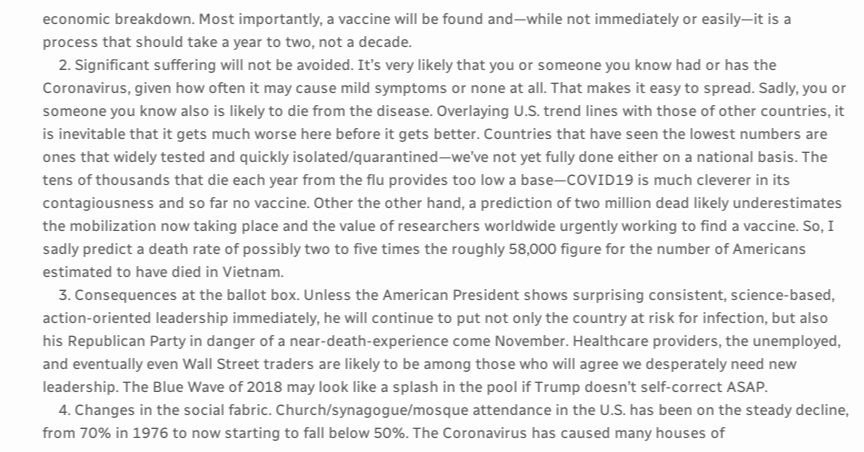economic breakdown. Most importantly, a vaccine will be found and—while not immediately or easily—it is a process that should take a year to two, not a decade.
    2. Significant suffering will not be avoided. It’s very likely that you or someone you know had or has the Coronavirus, given how often it may cause mild symptoms or none at all. That makes it easy to spread. Sadly, you or someone you know also is likely to die from the disease. Overlaying U.S. trend lines with those of other countries, it is inevitable that it gets much worse here before it gets better. Countries that have seen the lowest numbers are ones that widely tested and quickly isolated/quarantined—we’ve not yet fully done either on a national basis. The tens of thousands that die each year from the flu provides too low a base—COVID19 is much cleverer in its contagiousness and so far no vaccine. Other the other hand, a prediction of two million dead likely underestimates the mobilization now taking place and the value of researchers worldwide urgently working to find a vaccine. So, I sadly predict a death rate of possibly two to five times the roughly 58,000 figure for the number of Americans estimated to have died in Vietnam.
    3. Consequences at the ballot box. Unless the American President shows surprising consistent, science-based, action-oriented leadership immediately, he will continue to put not only the country at risk for infection, but also his Republican Party in danger of a near-death-experience come November. Healthcare providers, the unemployed, and eventually even Wall Street traders are likely to be among those who will agree we desperately need new leadership. The Blue Wave of 2018 may look like a splash in the pool if Trump doesn’t self-correct ASAP.
    4. Changes in the social fabric. Church/synagogue/mosque attendance in the U.S. has been on the steady decline, from 70% in 1976 to now starting to fall below 50%. The Coronavirus has caused many houses of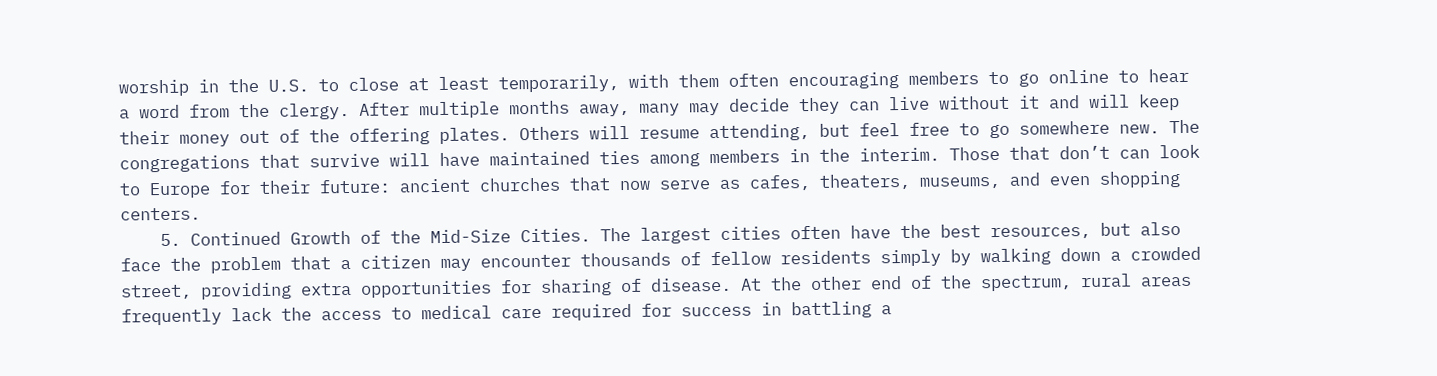worship in the U.S. to close at least temporarily, with them often encouraging members to go online to hear a word from the clergy. After multiple months away, many may decide they can live without it and will keep their money out of the offering plates. Others will resume attending, but feel free to go somewhere new. The congregations that survive will have maintained ties among members in the interim. Those that don’t can look to Europe for their future: ancient churches that now serve as cafes, theaters, museums, and even shopping centers.
    5. Continued Growth of the Mid-Size Cities. The largest cities often have the best resources, but also face the problem that a citizen may encounter thousands of fellow residents simply by walking down a crowded street, providing extra opportunities for sharing of disease. At the other end of the spectrum, rural areas frequently lack the access to medical care required for success in battling a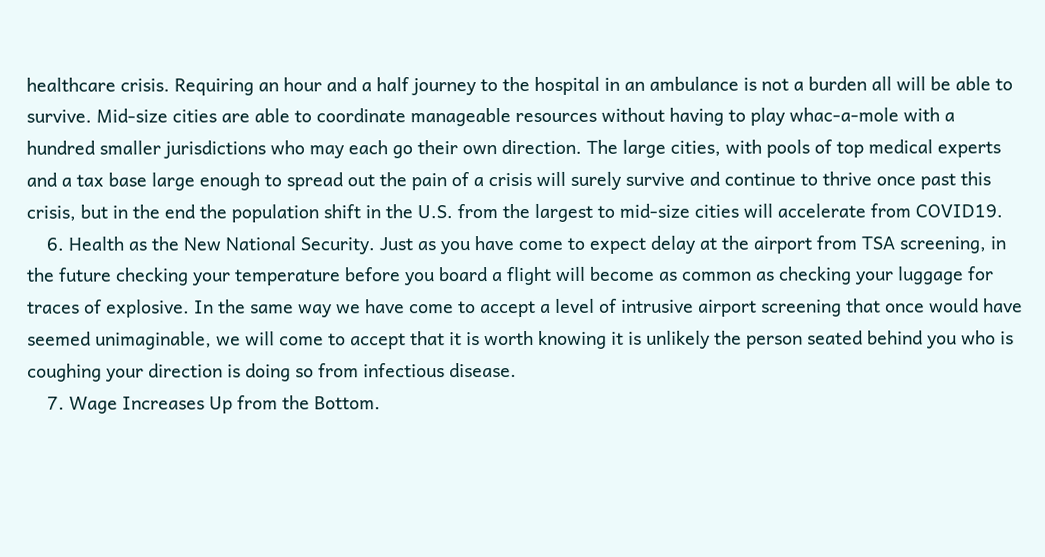healthcare crisis. Requiring an hour and a half journey to the hospital in an ambulance is not a burden all will be able to survive. Mid-size cities are able to coordinate manageable resources without having to play whac-a-mole with a hundred smaller jurisdictions who may each go their own direction. The large cities, with pools of top medical experts and a tax base large enough to spread out the pain of a crisis will surely survive and continue to thrive once past this crisis, but in the end the population shift in the U.S. from the largest to mid-size cities will accelerate from COVID19.
    6. Health as the New National Security. Just as you have come to expect delay at the airport from TSA screening, in the future checking your temperature before you board a flight will become as common as checking your luggage for traces of explosive. In the same way we have come to accept a level of intrusive airport screening that once would have seemed unimaginable, we will come to accept that it is worth knowing it is unlikely the person seated behind you who is coughing your direction is doing so from infectious disease.
    7. Wage Increases Up from the Bottom.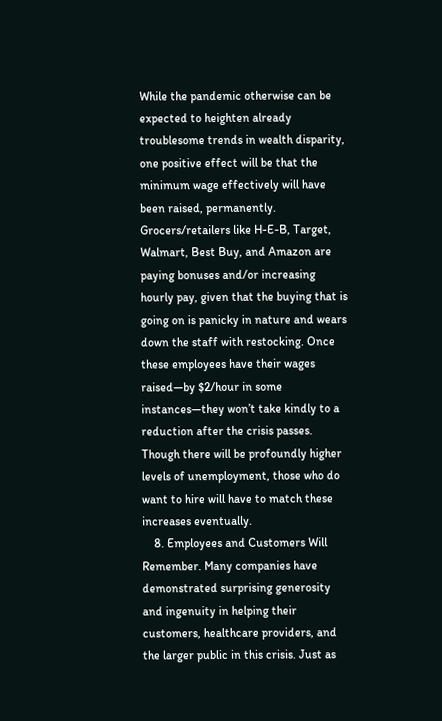While the pandemic otherwise can be expected to heighten already troublesome trends in wealth disparity, one positive effect will be that the minimum wage effectively will have been raised, permanently. Grocers/retailers like H-E-B, Target, Walmart, Best Buy, and Amazon are paying bonuses and/or increasing hourly pay, given that the buying that is going on is panicky in nature and wears down the staff with restocking. Once these employees have their wages raised—by $2/hour in some instances—they won’t take kindly to a reduction after the crisis passes. Though there will be profoundly higher levels of unemployment, those who do want to hire will have to match these increases eventually.
    8. Employees and Customers Will Remember. Many companies have demonstrated surprising generosity and ingenuity in helping their customers, healthcare providers, and the larger public in this crisis. Just as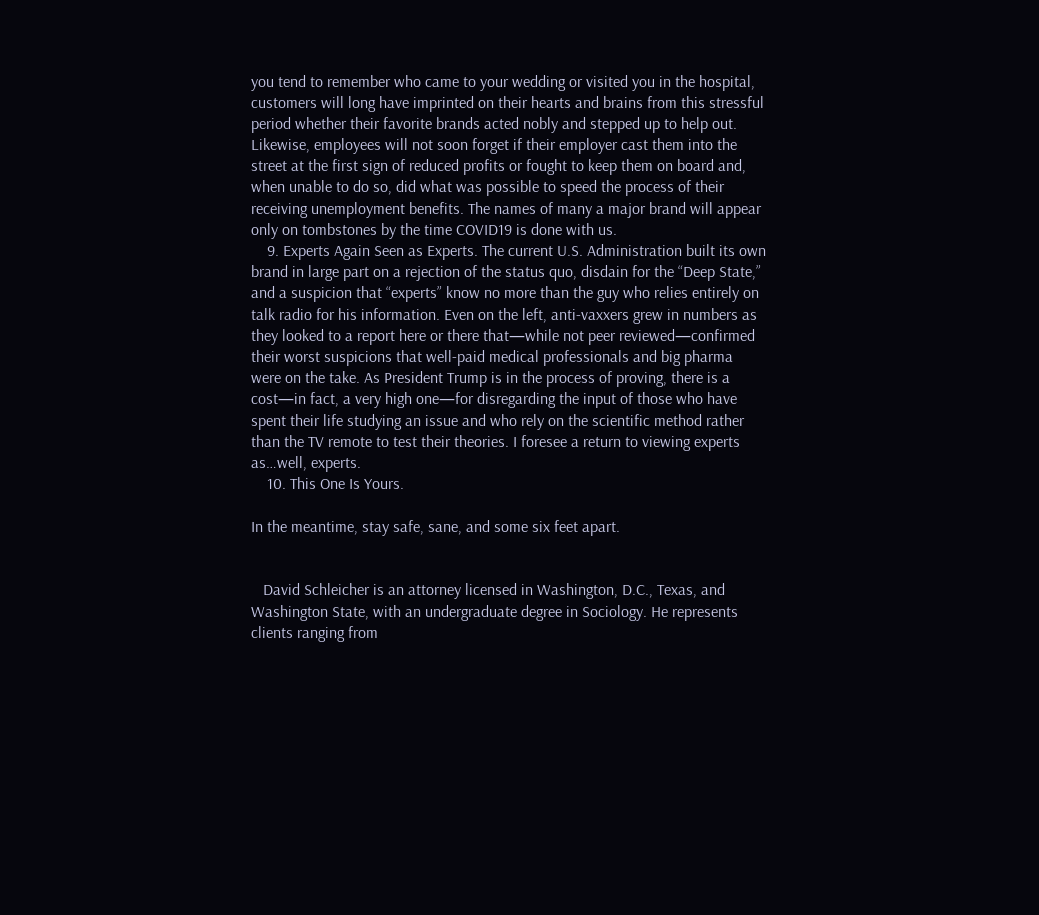you tend to remember who came to your wedding or visited you in the hospital, customers will long have imprinted on their hearts and brains from this stressful period whether their favorite brands acted nobly and stepped up to help out. Likewise, employees will not soon forget if their employer cast them into the street at the first sign of reduced profits or fought to keep them on board and, when unable to do so, did what was possible to speed the process of their receiving unemployment benefits. The names of many a major brand will appear only on tombstones by the time COVID19 is done with us.
    9. Experts Again Seen as Experts. The current U.S. Administration built its own brand in large part on a rejection of the status quo, disdain for the “Deep State,” and a suspicion that “experts” know no more than the guy who relies entirely on talk radio for his information. Even on the left, anti-vaxxers grew in numbers as they looked to a report here or there that—while not peer reviewed—confirmed their worst suspicions that well-paid medical professionals and big pharma were on the take. As President Trump is in the process of proving, there is a cost—in fact, a very high one—for disregarding the input of those who have spent their life studying an issue and who rely on the scientific method rather than the TV remote to test their theories. I foresee a return to viewing experts as…well, experts.
    10. This One Is Yours.

In the meantime, stay safe, sane, and some six feet apart.


   David Schleicher is an attorney licensed in Washington, D.C., Texas, and Washington State, with an undergraduate degree in Sociology. He represents clients ranging from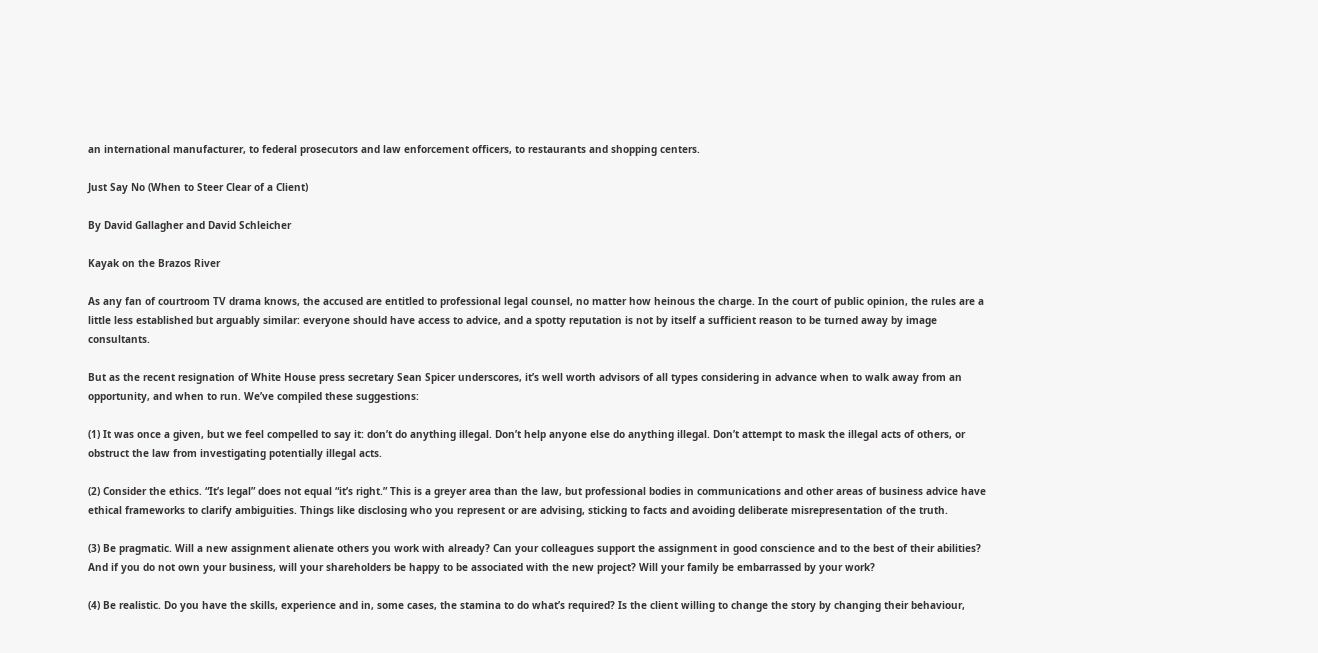an international manufacturer, to federal prosecutors and law enforcement officers, to restaurants and shopping centers.

Just Say No (When to Steer Clear of a Client)

By David Gallagher and David Schleicher

Kayak on the Brazos River

As any fan of courtroom TV drama knows, the accused are entitled to professional legal counsel, no matter how heinous the charge. In the court of public opinion, the rules are a little less established but arguably similar: everyone should have access to advice, and a spotty reputation is not by itself a sufficient reason to be turned away by image consultants.

But as the recent resignation of White House press secretary Sean Spicer underscores, it’s well worth advisors of all types considering in advance when to walk away from an opportunity, and when to run. We’ve compiled these suggestions:

(1) It was once a given, but we feel compelled to say it: don’t do anything illegal. Don’t help anyone else do anything illegal. Don’t attempt to mask the illegal acts of others, or obstruct the law from investigating potentially illegal acts.

(2) Consider the ethics. “It’s legal” does not equal “it’s right.” This is a greyer area than the law, but professional bodies in communications and other areas of business advice have ethical frameworks to clarify ambiguities. Things like disclosing who you represent or are advising, sticking to facts and avoiding deliberate misrepresentation of the truth.

(3) Be pragmatic. Will a new assignment alienate others you work with already? Can your colleagues support the assignment in good conscience and to the best of their abilities? And if you do not own your business, will your shareholders be happy to be associated with the new project? Will your family be embarrassed by your work?

(4) Be realistic. Do you have the skills, experience and in, some cases, the stamina to do what’s required? Is the client willing to change the story by changing their behaviour,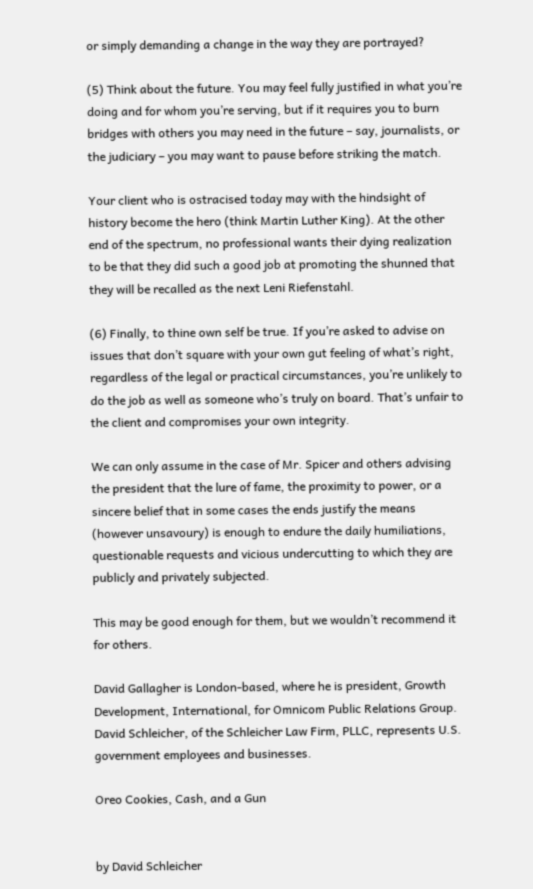or simply demanding a change in the way they are portrayed?

(5) Think about the future. You may feel fully justified in what you’re doing and for whom you’re serving, but if it requires you to burn bridges with others you may need in the future – say, journalists, or the judiciary – you may want to pause before striking the match.

Your client who is ostracised today may with the hindsight of history become the hero (think Martin Luther King). At the other end of the spectrum, no professional wants their dying realization to be that they did such a good job at promoting the shunned that they will be recalled as the next Leni Riefenstahl.

(6) Finally, to thine own self be true. If you’re asked to advise on issues that don’t square with your own gut feeling of what’s right, regardless of the legal or practical circumstances, you’re unlikely to do the job as well as someone who’s truly on board. That’s unfair to the client and compromises your own integrity.

We can only assume in the case of Mr. Spicer and others advising the president that the lure of fame, the proximity to power, or a sincere belief that in some cases the ends justify the means (however unsavoury) is enough to endure the daily humiliations, questionable requests and vicious undercutting to which they are publicly and privately subjected.

This may be good enough for them, but we wouldn’t recommend it for others.

David Gallagher is London-based, where he is president, Growth Development, International, for Omnicom Public Relations Group. David Schleicher, of the Schleicher Law Firm, PLLC, represents U.S. government employees and businesses.

Oreo Cookies, Cash, and a Gun


by David Schleicher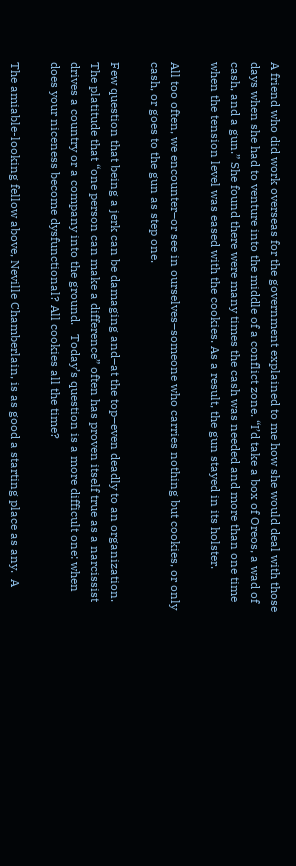A friend who did work overseas for the government explained to me how she would deal with those days when she had to venture into the middle of a conflict zone. “I’d take a box of Oreos, a wad of cash, and a gun.” She found there were many times the cash was needed and more than one time when the tension level was eased with the cookies. As a result, the gun stayed in its holster.

All too often, we encounter–or see in ourselves–someone who carries nothing but cookies, or only cash, or goes to the gun as step one.

Few question that being a jerk can be damaging and–at the top–even deadly to an organization.  The platitude that “one person can make a difference” often has proven itself true as a narcissist drives a country or a company into the ground.   Today’s question is a more difficult one: when does your niceness become dysfunctional? All cookies all the time?

The amiable-looking fellow above, Neville Chamberlain, is as good a starting place as any.  A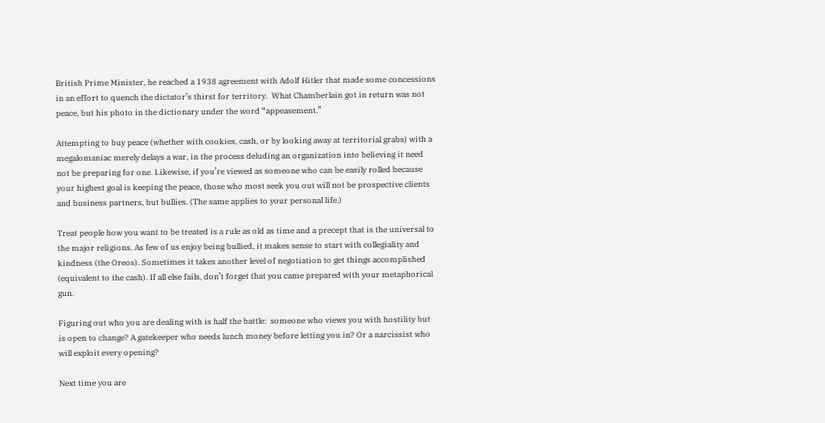British Prime Minister, he reached a 1938 agreement with Adolf Hitler that made some concessions in an effort to quench the dictator’s thirst for territory.  What Chamberlain got in return was not peace, but his photo in the dictionary under the word “appeasement.”

Attempting to buy peace (whether with cookies, cash, or by looking away at territorial grabs) with a megalomaniac merely delays a war, in the process deluding an organization into believing it need not be preparing for one. Likewise, if you’re viewed as someone who can be easily rolled because your highest goal is keeping the peace, those who most seek you out will not be prospective clients and business partners, but bullies. (The same applies to your personal life.)

Treat people how you want to be treated is a rule as old as time and a precept that is the universal to the major religions. As few of us enjoy being bullied, it makes sense to start with collegiality and kindness (the Oreos). Sometimes it takes another level of negotiation to get things accomplished (equivalent to the cash). If all else fails, don’t forget that you came prepared with your metaphorical gun.

Figuring out who you are dealing with is half the battle:  someone who views you with hostility but is open to change? A gatekeeper who needs lunch money before letting you in? Or a narcissist who will exploit every opening?

Next time you are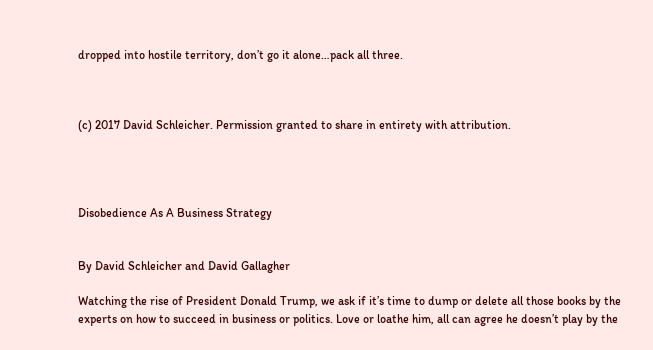dropped into hostile territory, don’t go it alone…pack all three.



(c) 2017 David Schleicher. Permission granted to share in entirety with attribution.




Disobedience As A Business Strategy


By David Schleicher and David Gallagher

Watching the rise of President Donald Trump, we ask if it’s time to dump or delete all those books by the experts on how to succeed in business or politics. Love or loathe him, all can agree he doesn’t play by the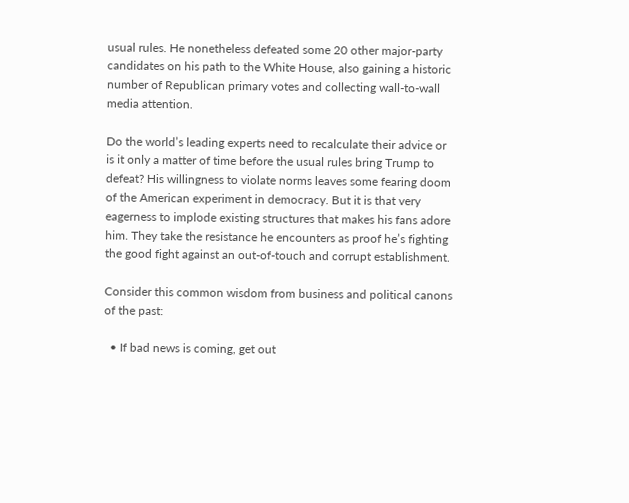usual rules. He nonetheless defeated some 20 other major-party candidates on his path to the White House, also gaining a historic number of Republican primary votes and collecting wall-to-wall media attention.

Do the world’s leading experts need to recalculate their advice or is it only a matter of time before the usual rules bring Trump to defeat? His willingness to violate norms leaves some fearing doom of the American experiment in democracy. But it is that very eagerness to implode existing structures that makes his fans adore him. They take the resistance he encounters as proof he’s fighting the good fight against an out-of-touch and corrupt establishment.

Consider this common wisdom from business and political canons of the past:

  • If bad news is coming, get out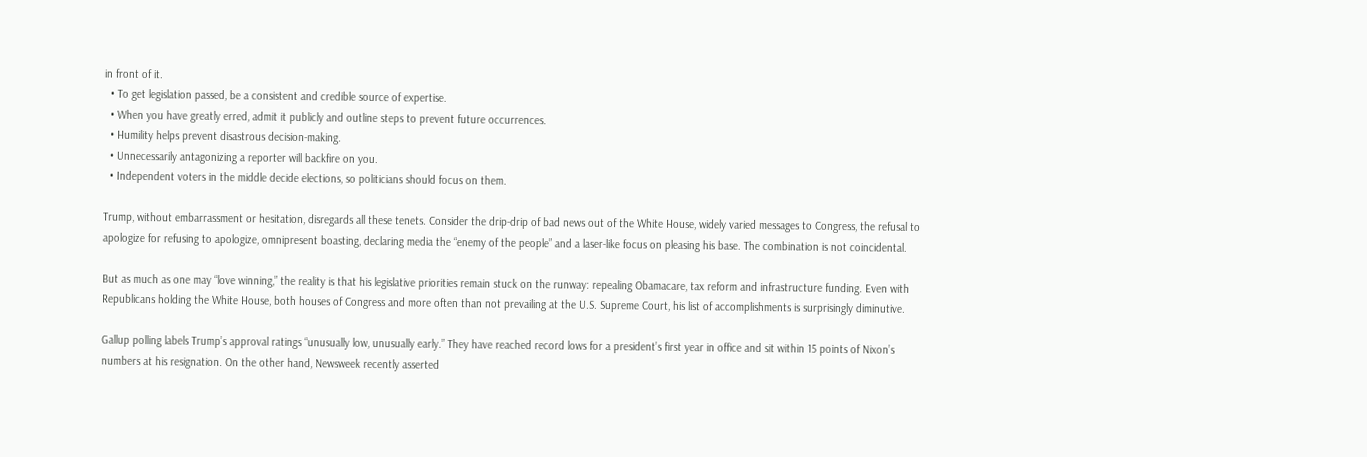in front of it.
  • To get legislation passed, be a consistent and credible source of expertise.
  • When you have greatly erred, admit it publicly and outline steps to prevent future occurrences.
  • Humility helps prevent disastrous decision-making.
  • Unnecessarily antagonizing a reporter will backfire on you.
  • Independent voters in the middle decide elections, so politicians should focus on them.

Trump, without embarrassment or hesitation, disregards all these tenets. Consider the drip-drip of bad news out of the White House, widely varied messages to Congress, the refusal to apologize for refusing to apologize, omnipresent boasting, declaring media the “enemy of the people” and a laser-like focus on pleasing his base. The combination is not coincidental.

But as much as one may “love winning,” the reality is that his legislative priorities remain stuck on the runway: repealing Obamacare, tax reform and infrastructure funding. Even with Republicans holding the White House, both houses of Congress and more often than not prevailing at the U.S. Supreme Court, his list of accomplishments is surprisingly diminutive.

Gallup polling labels Trump’s approval ratings “unusually low, unusually early.” They have reached record lows for a president’s first year in office and sit within 15 points of Nixon’s numbers at his resignation. On the other hand, Newsweek recently asserted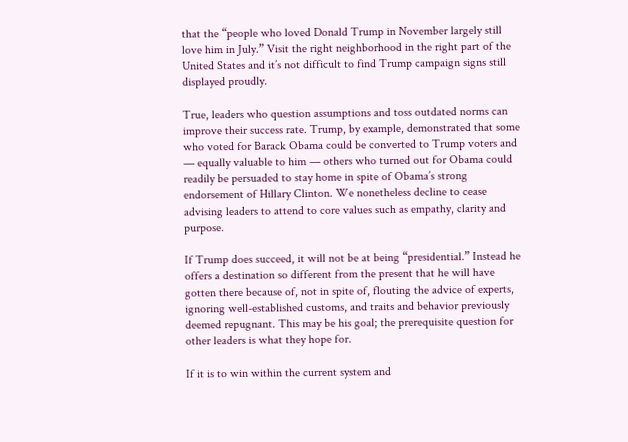that the “people who loved Donald Trump in November largely still love him in July.” Visit the right neighborhood in the right part of the United States and it’s not difficult to find Trump campaign signs still displayed proudly.

True, leaders who question assumptions and toss outdated norms can improve their success rate. Trump, by example, demonstrated that some who voted for Barack Obama could be converted to Trump voters and — equally valuable to him — others who turned out for Obama could readily be persuaded to stay home in spite of Obama’s strong endorsement of Hillary Clinton. We nonetheless decline to cease advising leaders to attend to core values such as empathy, clarity and purpose.

If Trump does succeed, it will not be at being “presidential.” Instead he offers a destination so different from the present that he will have gotten there because of, not in spite of, flouting the advice of experts, ignoring well-established customs, and traits and behavior previously deemed repugnant. This may be his goal; the prerequisite question for other leaders is what they hope for.

If it is to win within the current system and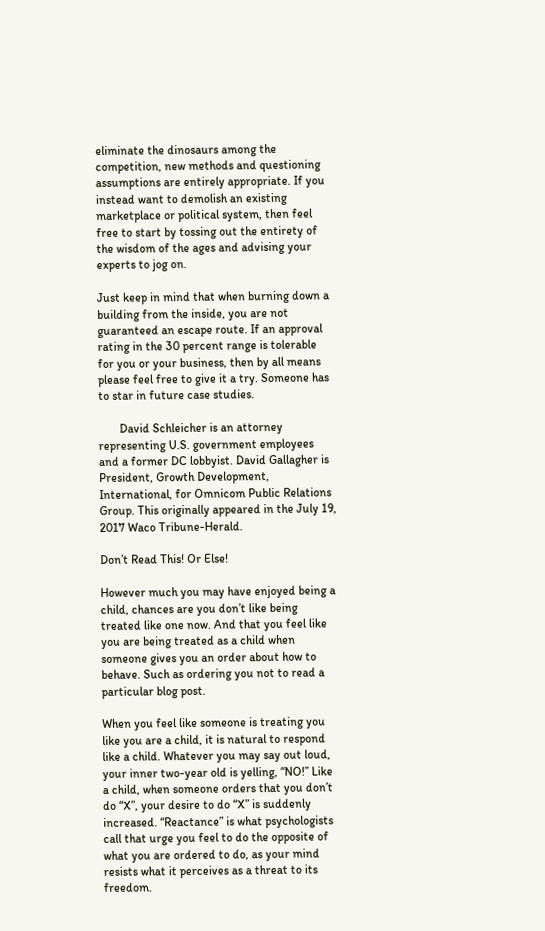eliminate the dinosaurs among the competition, new methods and questioning assumptions are entirely appropriate. If you instead want to demolish an existing marketplace or political system, then feel free to start by tossing out the entirety of the wisdom of the ages and advising your experts to jog on.

Just keep in mind that when burning down a building from the inside, you are not guaranteed an escape route. If an approval rating in the 30 percent range is tolerable for you or your business, then by all means please feel free to give it a try. Someone has to star in future case studies.

       David Schleicher is an attorney representing U.S. government employees and a former DC lobbyist. David Gallagher is President, Growth Development, International, for Omnicom Public Relations Group. This originally appeared in the July 19, 2017 Waco Tribune-Herald.

Don’t Read This! Or Else!

However much you may have enjoyed being a child, chances are you don’t like being treated like one now. And that you feel like you are being treated as a child when someone gives you an order about how to behave. Such as ordering you not to read a particular blog post.

When you feel like someone is treating you like you are a child, it is natural to respond like a child. Whatever you may say out loud, your inner two-year old is yelling, “NO!” Like a child, when someone orders that you don’t do “X”, your desire to do “X” is suddenly increased. “Reactance” is what psychologists call that urge you feel to do the opposite of what you are ordered to do, as your mind resists what it perceives as a threat to its freedom.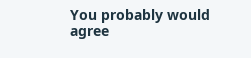You probably would agree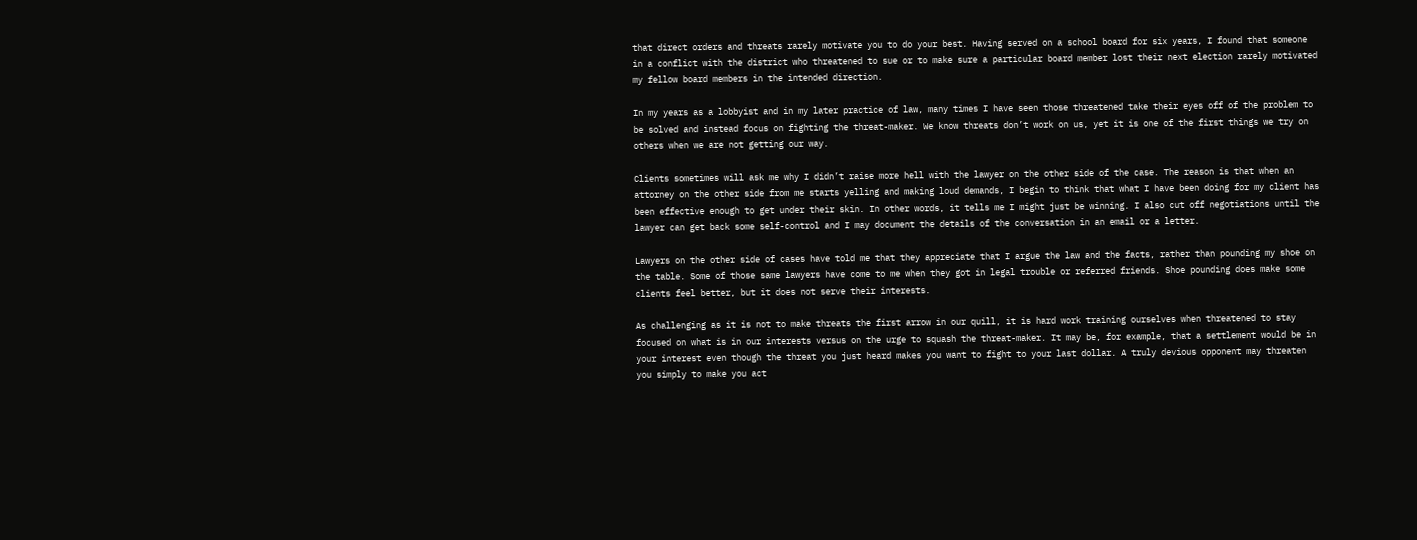that direct orders and threats rarely motivate you to do your best. Having served on a school board for six years, I found that someone in a conflict with the district who threatened to sue or to make sure a particular board member lost their next election rarely motivated my fellow board members in the intended direction.

In my years as a lobbyist and in my later practice of law, many times I have seen those threatened take their eyes off of the problem to be solved and instead focus on fighting the threat-maker. We know threats don’t work on us, yet it is one of the first things we try on others when we are not getting our way.

Clients sometimes will ask me why I didn’t raise more hell with the lawyer on the other side of the case. The reason is that when an attorney on the other side from me starts yelling and making loud demands, I begin to think that what I have been doing for my client has been effective enough to get under their skin. In other words, it tells me I might just be winning. I also cut off negotiations until the lawyer can get back some self-control and I may document the details of the conversation in an email or a letter.

Lawyers on the other side of cases have told me that they appreciate that I argue the law and the facts, rather than pounding my shoe on the table. Some of those same lawyers have come to me when they got in legal trouble or referred friends. Shoe pounding does make some clients feel better, but it does not serve their interests.

As challenging as it is not to make threats the first arrow in our quill, it is hard work training ourselves when threatened to stay focused on what is in our interests versus on the urge to squash the threat-maker. It may be, for example, that a settlement would be in your interest even though the threat you just heard makes you want to fight to your last dollar. A truly devious opponent may threaten you simply to make you act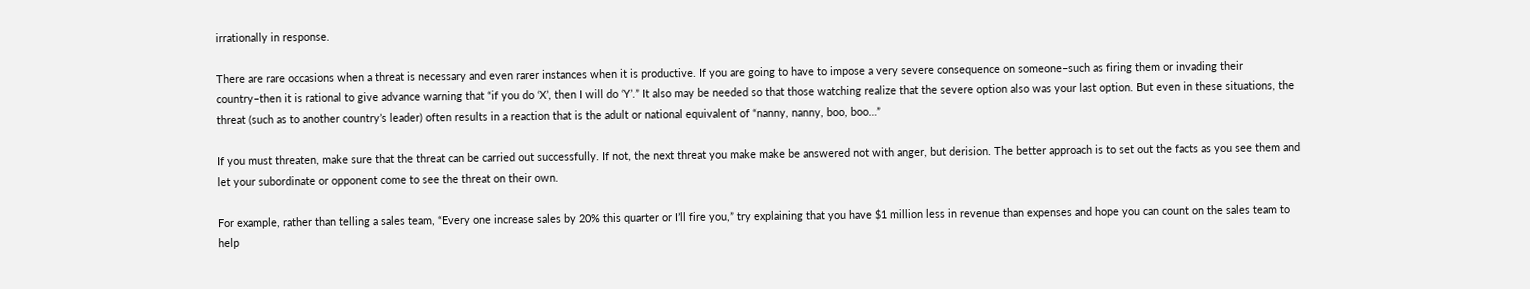irrationally in response.

There are rare occasions when a threat is necessary and even rarer instances when it is productive. If you are going to have to impose a very severe consequence on someone–such as firing them or invading their country–then it is rational to give advance warning that “if you do ‘X’, then I will do ‘Y’.” It also may be needed so that those watching realize that the severe option also was your last option. But even in these situations, the threat (such as to another country’s leader) often results in a reaction that is the adult or national equivalent of “nanny, nanny, boo, boo…”

If you must threaten, make sure that the threat can be carried out successfully. If not, the next threat you make make be answered not with anger, but derision. The better approach is to set out the facts as you see them and let your subordinate or opponent come to see the threat on their own.

For example, rather than telling a sales team, “Every one increase sales by 20% this quarter or I’ll fire you,” try explaining that you have $1 million less in revenue than expenses and hope you can count on the sales team to help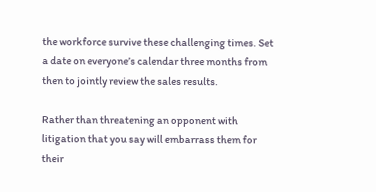the workforce survive these challenging times. Set a date on everyone’s calendar three months from then to jointly review the sales results.

Rather than threatening an opponent with litigation that you say will embarrass them for their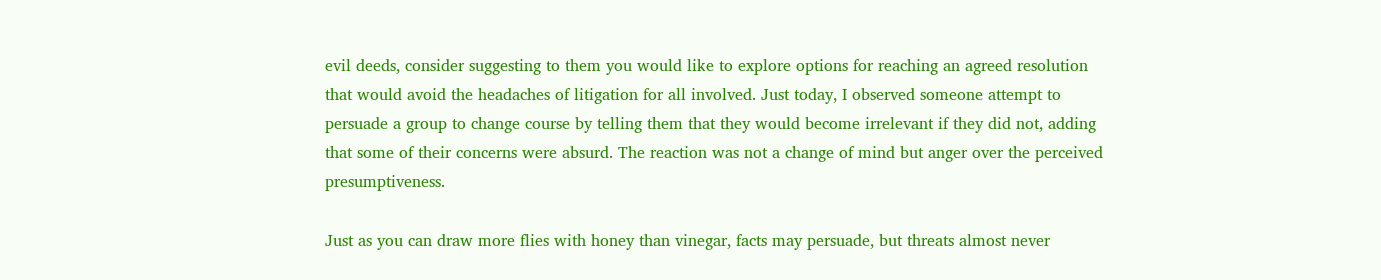evil deeds, consider suggesting to them you would like to explore options for reaching an agreed resolution that would avoid the headaches of litigation for all involved. Just today, I observed someone attempt to persuade a group to change course by telling them that they would become irrelevant if they did not, adding that some of their concerns were absurd. The reaction was not a change of mind but anger over the perceived presumptiveness.

Just as you can draw more flies with honey than vinegar, facts may persuade, but threats almost never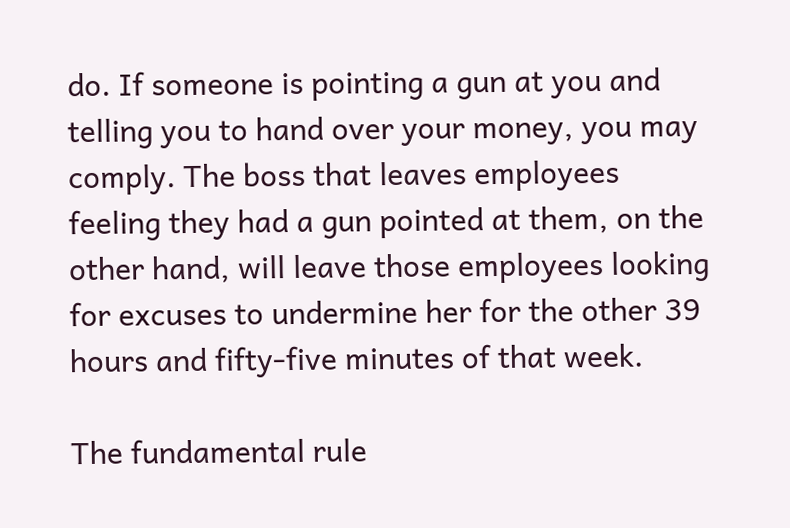do. If someone is pointing a gun at you and telling you to hand over your money, you may comply. The boss that leaves employees feeling they had a gun pointed at them, on the other hand, will leave those employees looking for excuses to undermine her for the other 39 hours and fifty-five minutes of that week.

The fundamental rule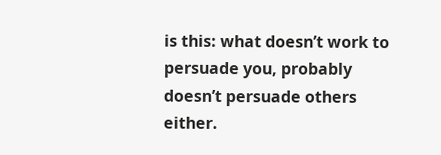is this: what doesn’t work to persuade you, probably doesn’t persuade others either.